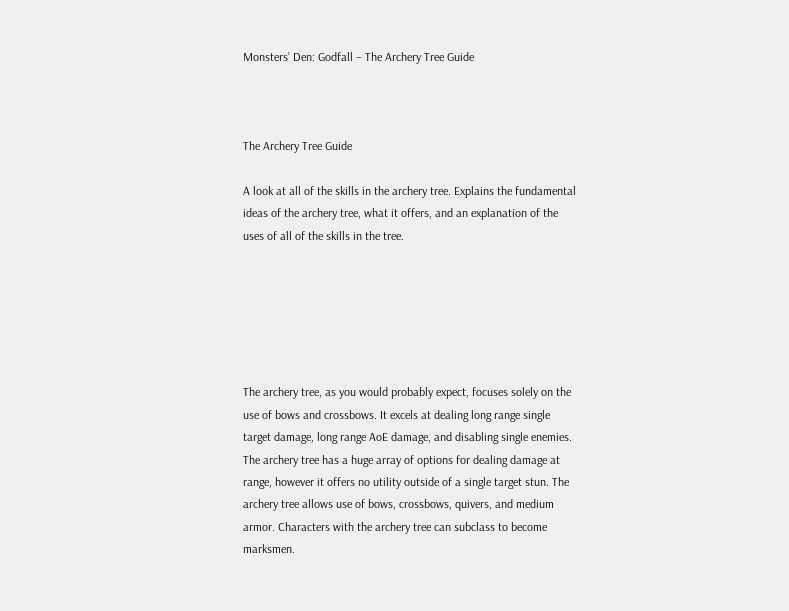Monsters’ Den: Godfall – The Archery Tree Guide



The Archery Tree Guide

A look at all of the skills in the archery tree. Explains the fundamental ideas of the archery tree, what it offers, and an explanation of the uses of all of the skills in the tree.






The archery tree, as you would probably expect, focuses solely on the use of bows and crossbows. It excels at dealing long range single target damage, long range AoE damage, and disabling single enemies. The archery tree has a huge array of options for dealing damage at range, however it offers no utility outside of a single target stun. The archery tree allows use of bows, crossbows, quivers, and medium armor. Characters with the archery tree can subclass to become marksmen.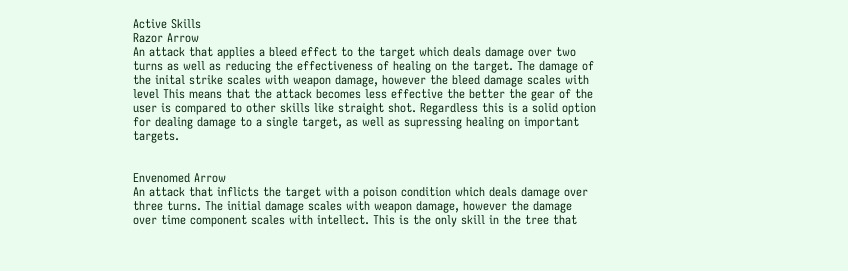Active Skills
Razor Arrow
An attack that applies a bleed effect to the target which deals damage over two turns as well as reducing the effectiveness of healing on the target. The damage of the inital strike scales with weapon damage, however the bleed damage scales with level This means that the attack becomes less effective the better the gear of the user is compared to other skills like straight shot. Regardless this is a solid option for dealing damage to a single target, as well as supressing healing on important targets.


Envenomed Arrow
An attack that inflicts the target with a poison condition which deals damage over three turns. The initial damage scales with weapon damage, however the damage over time component scales with intellect. This is the only skill in the tree that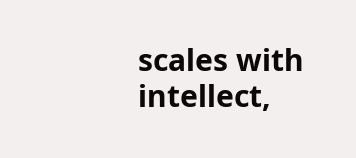scales with intellect,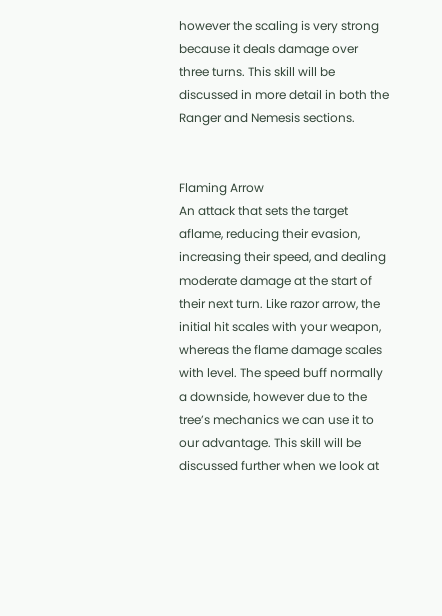however the scaling is very strong because it deals damage over three turns. This skill will be discussed in more detail in both the Ranger and Nemesis sections.


Flaming Arrow
An attack that sets the target aflame, reducing their evasion, increasing their speed, and dealing moderate damage at the start of their next turn. Like razor arrow, the initial hit scales with your weapon, whereas the flame damage scales with level. The speed buff normally a downside, however due to the tree’s mechanics we can use it to our advantage. This skill will be discussed further when we look at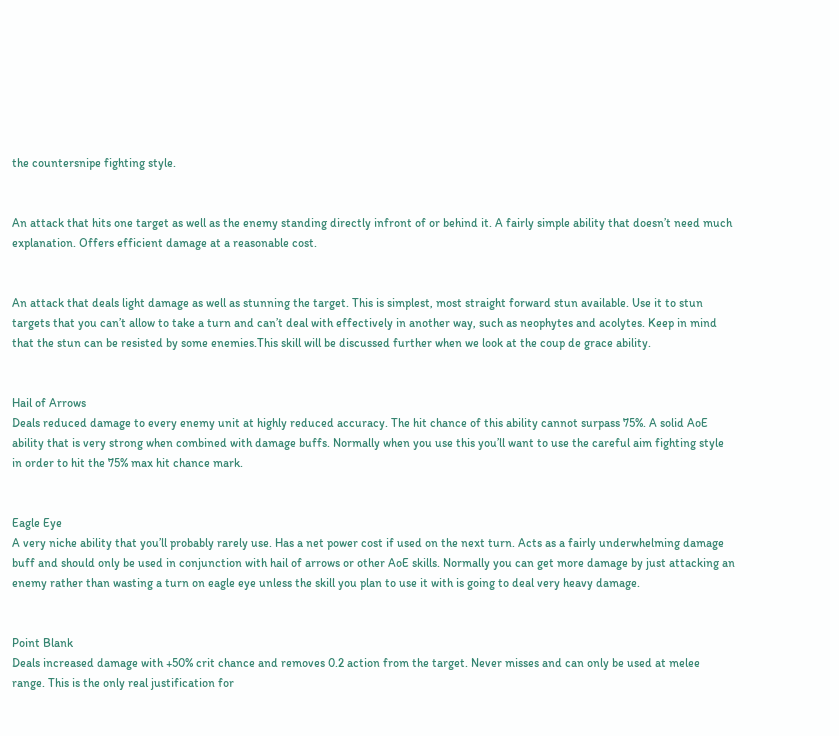the countersnipe fighting style.


An attack that hits one target as well as the enemy standing directly infront of or behind it. A fairly simple ability that doesn’t need much explanation. Offers efficient damage at a reasonable cost.


An attack that deals light damage as well as stunning the target. This is simplest, most straight forward stun available. Use it to stun targets that you can’t allow to take a turn and can’t deal with effectively in another way, such as neophytes and acolytes. Keep in mind that the stun can be resisted by some enemies.This skill will be discussed further when we look at the coup de grace ability.


Hail of Arrows
Deals reduced damage to every enemy unit at highly reduced accuracy. The hit chance of this ability cannot surpass 75%. A solid AoE ability that is very strong when combined with damage buffs. Normally when you use this you’ll want to use the careful aim fighting style in order to hit the 75% max hit chance mark.


Eagle Eye
A very niche ability that you’ll probably rarely use. Has a net power cost if used on the next turn. Acts as a fairly underwhelming damage buff and should only be used in conjunction with hail of arrows or other AoE skills. Normally you can get more damage by just attacking an enemy rather than wasting a turn on eagle eye unless the skill you plan to use it with is going to deal very heavy damage.


Point Blank
Deals increased damage with +50% crit chance and removes 0.2 action from the target. Never misses and can only be used at melee range. This is the only real justification for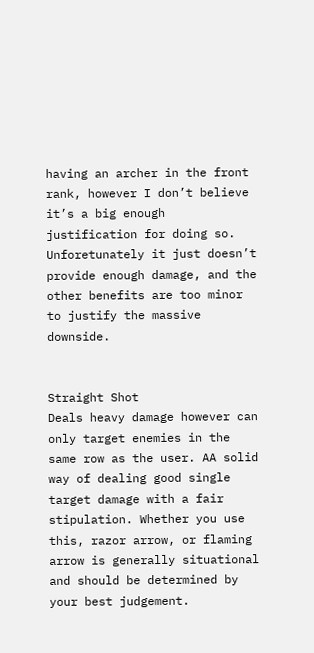having an archer in the front rank, however I don’t believe it’s a big enough justification for doing so. Unforetunately it just doesn’t provide enough damage, and the other benefits are too minor to justify the massive downside.


Straight Shot
Deals heavy damage however can only target enemies in the same row as the user. AA solid way of dealing good single target damage with a fair stipulation. Whether you use this, razor arrow, or flaming arrow is generally situational and should be determined by your best judgement.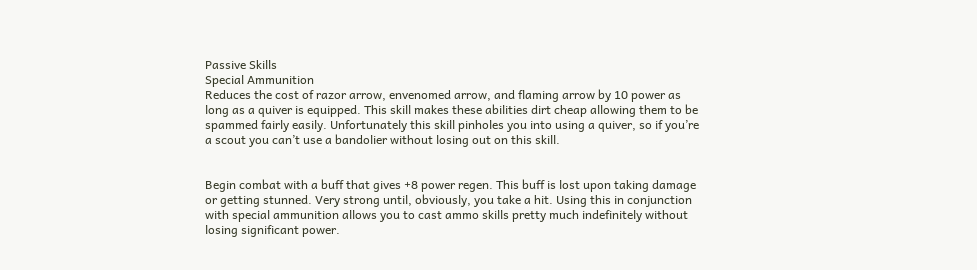Passive Skills
Special Ammunition
Reduces the cost of razor arrow, envenomed arrow, and flaming arrow by 10 power as long as a quiver is equipped. This skill makes these abilities dirt cheap allowing them to be spammed fairly easily. Unfortunately this skill pinholes you into using a quiver, so if you’re a scout you can’t use a bandolier without losing out on this skill.


Begin combat with a buff that gives +8 power regen. This buff is lost upon taking damage or getting stunned. Very strong until, obviously, you take a hit. Using this in conjunction with special ammunition allows you to cast ammo skills pretty much indefinitely without losing significant power.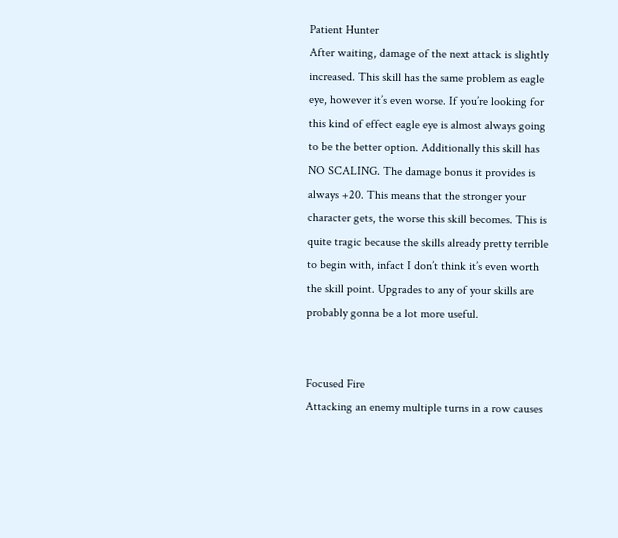Patient Hunter
After waiting, damage of the next attack is slightly increased. This skill has the same problem as eagle eye, however it’s even worse. If you’re looking for this kind of effect eagle eye is almost always going to be the better option. Additionally this skill has NO SCALING. The damage bonus it provides is always +20. This means that the stronger your character gets, the worse this skill becomes. This is quite tragic because the skills already pretty terrible to begin with, infact I don’t think it’s even worth the skill point. Upgrades to any of your skills are probably gonna be a lot more useful.


Focused Fire
Attacking an enemy multiple turns in a row causes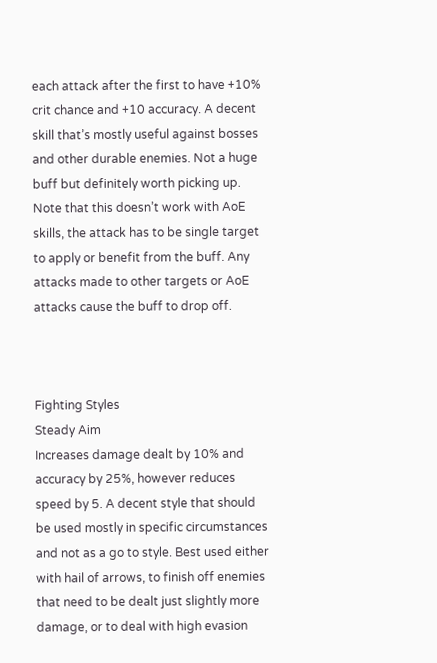each attack after the first to have +10% crit chance and +10 accuracy. A decent skill that’s mostly useful against bosses and other durable enemies. Not a huge buff but definitely worth picking up. Note that this doesn’t work with AoE skills, the attack has to be single target to apply or benefit from the buff. Any attacks made to other targets or AoE attacks cause the buff to drop off.



Fighting Styles
Steady Aim
Increases damage dealt by 10% and accuracy by 25%, however reduces speed by 5. A decent style that should be used mostly in specific circumstances and not as a go to style. Best used either with hail of arrows, to finish off enemies that need to be dealt just slightly more damage, or to deal with high evasion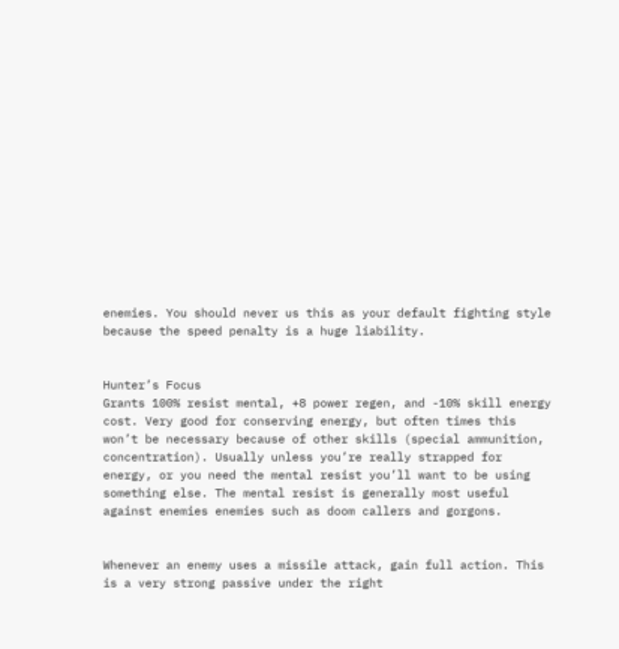enemies. You should never us this as your default fighting style because the speed penalty is a huge liability.


Hunter’s Focus
Grants 100% resist mental, +8 power regen, and -10% skill energy cost. Very good for conserving energy, but often times this won’t be necessary because of other skills (special ammunition, concentration). Usually unless you’re really strapped for energy, or you need the mental resist you’ll want to be using something else. The mental resist is generally most useful against enemies enemies such as doom callers and gorgons.


Whenever an enemy uses a missile attack, gain full action. This is a very strong passive under the right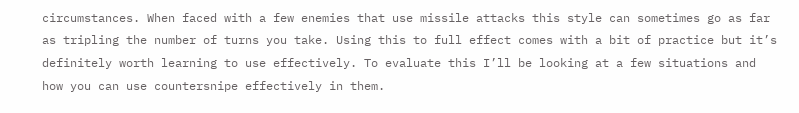circumstances. When faced with a few enemies that use missile attacks this style can sometimes go as far as tripling the number of turns you take. Using this to full effect comes with a bit of practice but it’s definitely worth learning to use effectively. To evaluate this I’ll be looking at a few situations and how you can use countersnipe effectively in them.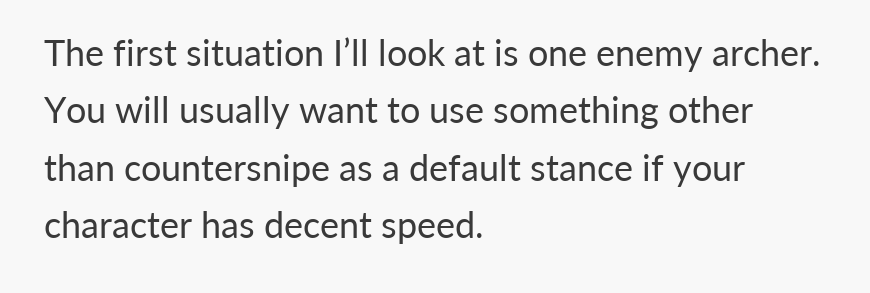The first situation I’ll look at is one enemy archer. You will usually want to use something other than countersnipe as a default stance if your character has decent speed.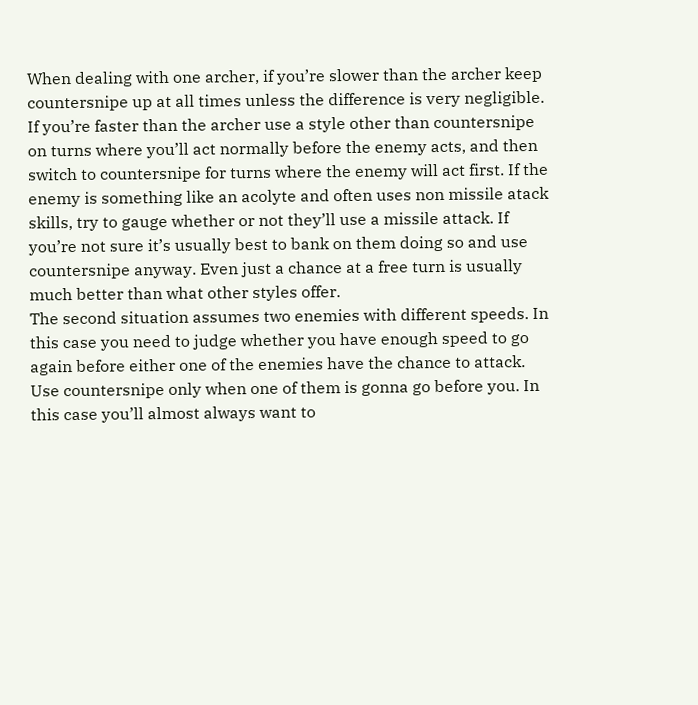When dealing with one archer, if you’re slower than the archer keep countersnipe up at all times unless the difference is very negligible. If you’re faster than the archer use a style other than countersnipe on turns where you’ll act normally before the enemy acts, and then switch to countersnipe for turns where the enemy will act first. If the enemy is something like an acolyte and often uses non missile atack skills, try to gauge whether or not they’ll use a missile attack. If you’re not sure it’s usually best to bank on them doing so and use countersnipe anyway. Even just a chance at a free turn is usually much better than what other styles offer.
The second situation assumes two enemies with different speeds. In this case you need to judge whether you have enough speed to go again before either one of the enemies have the chance to attack. Use countersnipe only when one of them is gonna go before you. In this case you’ll almost always want to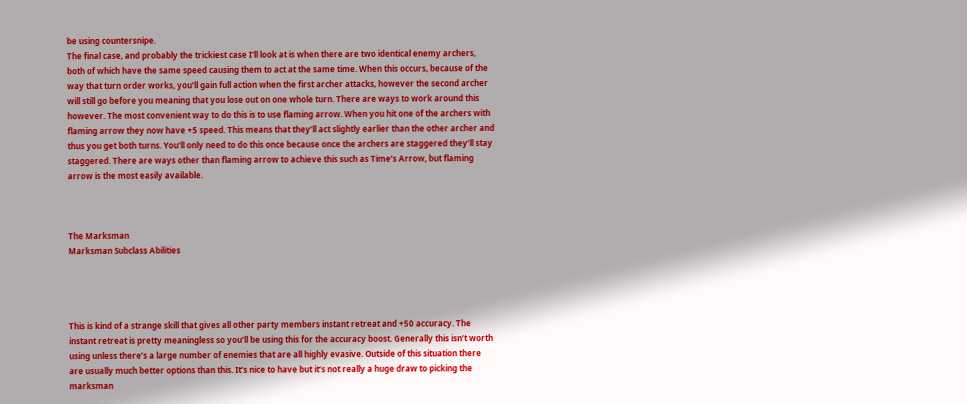be using countersnipe.
The final case, and probably the trickiest case I’ll look at is when there are two identical enemy archers, both of which have the same speed causing them to act at the same time. When this occurs, because of the way that turn order works, you’ll gain full action when the first archer attacks, however the second archer will still go before you meaning that you lose out on one whole turn. There are ways to work around this however. The most convenient way to do this is to use flaming arrow. When you hit one of the archers with flaming arrow they now have +5 speed. This means that they’ll act slightly earlier than the other archer and thus you get both turns. You’ll only need to do this once because once the archers are staggered they’ll stay staggered. There are ways other than flaming arrow to achieve this such as Time’s Arrow, but flaming arrow is the most easily available.



The Marksman
Marksman Subclass Abilities




This is kind of a strange skill that gives all other party members instant retreat and +50 accuracy. The instant retreat is pretty meaningless so you’ll be using this for the accuracy boost. Generally this isn’t worth using unless there’s a large number of enemies that are all highly evasive. Outside of this situation there are usually much better options than this. It’s nice to have but it’s not really a huge draw to picking the marksman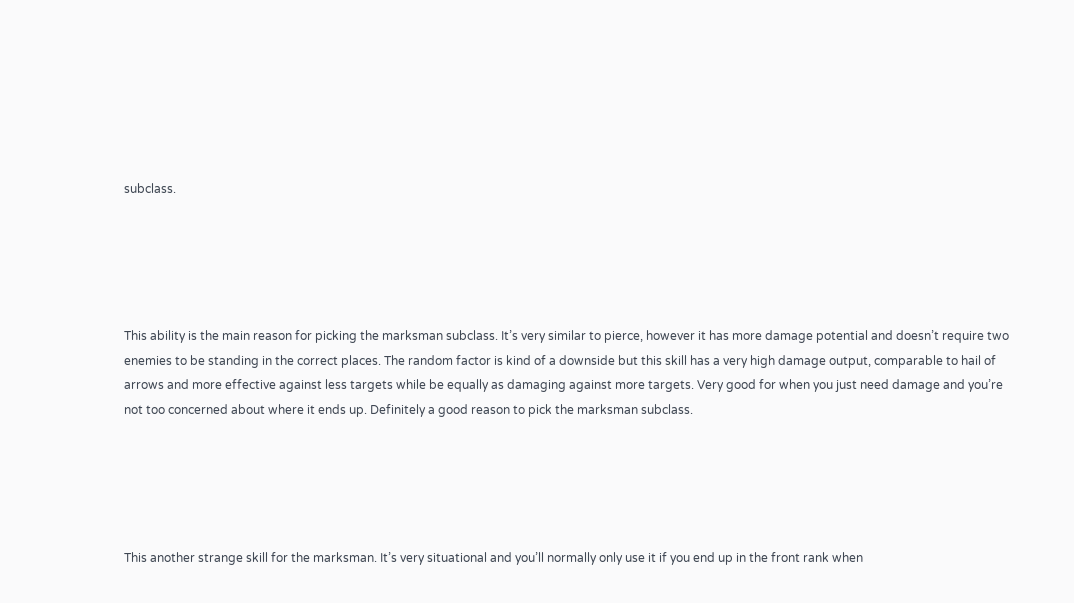subclass.





This ability is the main reason for picking the marksman subclass. It’s very similar to pierce, however it has more damage potential and doesn’t require two enemies to be standing in the correct places. The random factor is kind of a downside but this skill has a very high damage output, comparable to hail of arrows and more effective against less targets while be equally as damaging against more targets. Very good for when you just need damage and you’re not too concerned about where it ends up. Definitely a good reason to pick the marksman subclass.





This another strange skill for the marksman. It’s very situational and you’ll normally only use it if you end up in the front rank when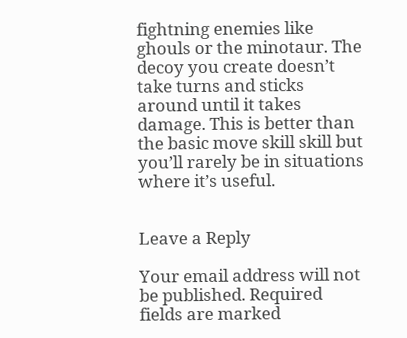fightning enemies like ghouls or the minotaur. The decoy you create doesn’t take turns and sticks around until it takes damage. This is better than the basic move skill skill but you’ll rarely be in situations where it’s useful.


Leave a Reply

Your email address will not be published. Required fields are marked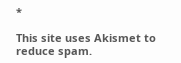*

This site uses Akismet to reduce spam.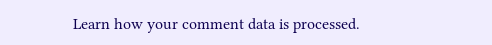Learn how your comment data is processed.